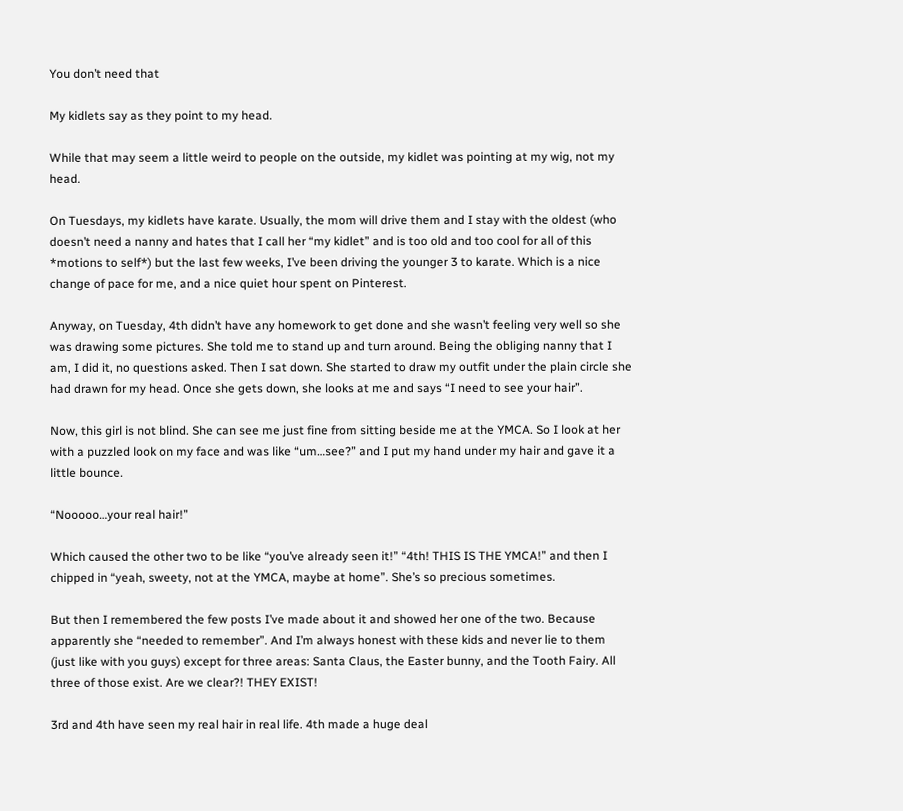You don’t need that

My kidlets say as they point to my head.

While that may seem a little weird to people on the outside, my kidlet was pointing at my wig, not my head.

On Tuesdays, my kidlets have karate. Usually, the mom will drive them and I stay with the oldest (who doesn’t need a nanny and hates that I call her “my kidlet” and is too old and too cool for all of this *motions to self*) but the last few weeks, I’ve been driving the younger 3 to karate. Which is a nice change of pace for me, and a nice quiet hour spent on Pinterest.

Anyway, on Tuesday, 4th didn’t have any homework to get done and she wasn’t feeling very well so she was drawing some pictures. She told me to stand up and turn around. Being the obliging nanny that I am, I did it, no questions asked. Then I sat down. She started to draw my outfit under the plain circle she had drawn for my head. Once she gets down, she looks at me and says “I need to see your hair”.

Now, this girl is not blind. She can see me just fine from sitting beside me at the YMCA. So I look at her with a puzzled look on my face and was like “um…see?” and I put my hand under my hair and gave it a little bounce.

“Nooooo…your real hair!”

Which caused the other two to be like “you’ve already seen it!” “4th! THIS IS THE YMCA!” and then I chipped in “yeah, sweety, not at the YMCA, maybe at home”. She’s so precious sometimes.

But then I remembered the few posts I’ve made about it and showed her one of the two. Because apparently she “needed to remember”. And I’m always honest with these kids and never lie to them (just like with you guys) except for three areas: Santa Claus, the Easter bunny, and the Tooth Fairy. All three of those exist. Are we clear?! THEY EXIST!

3rd and 4th have seen my real hair in real life. 4th made a huge deal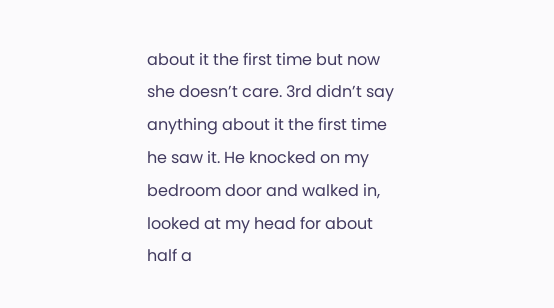about it the first time but now she doesn’t care. 3rd didn’t say anything about it the first time he saw it. He knocked on my bedroom door and walked in, looked at my head for about half a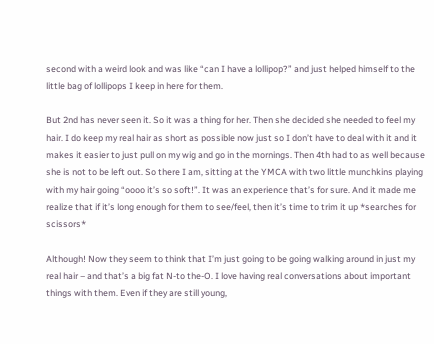second with a weird look and was like “can I have a lollipop?” and just helped himself to the little bag of lollipops I keep in here for them.

But 2nd has never seen it. So it was a thing for her. Then she decided she needed to feel my hair. I do keep my real hair as short as possible now just so I don’t have to deal with it and it makes it easier to just pull on my wig and go in the mornings. Then 4th had to as well because she is not to be left out. So there I am, sitting at the YMCA with two little munchkins playing with my hair going “oooo it’s so soft!”. It was an experience that’s for sure. And it made me realize that if it’s long enough for them to see/feel, then it’s time to trim it up *searches for scissors*

Although! Now they seem to think that I’m just going to be going walking around in just my real hair – and that’s a big fat N-to the-O. I love having real conversations about important things with them. Even if they are still young,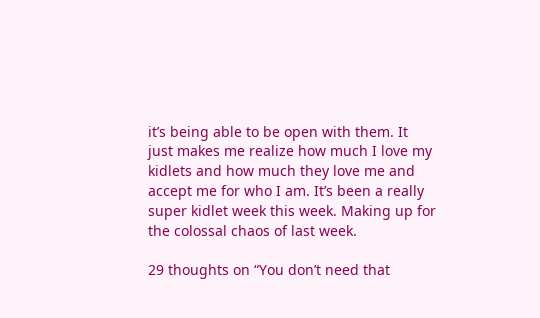it’s being able to be open with them. It just makes me realize how much I love my kidlets and how much they love me and accept me for who I am. It’s been a really super kidlet week this week. Making up for the colossal chaos of last week.

29 thoughts on “You don’t need that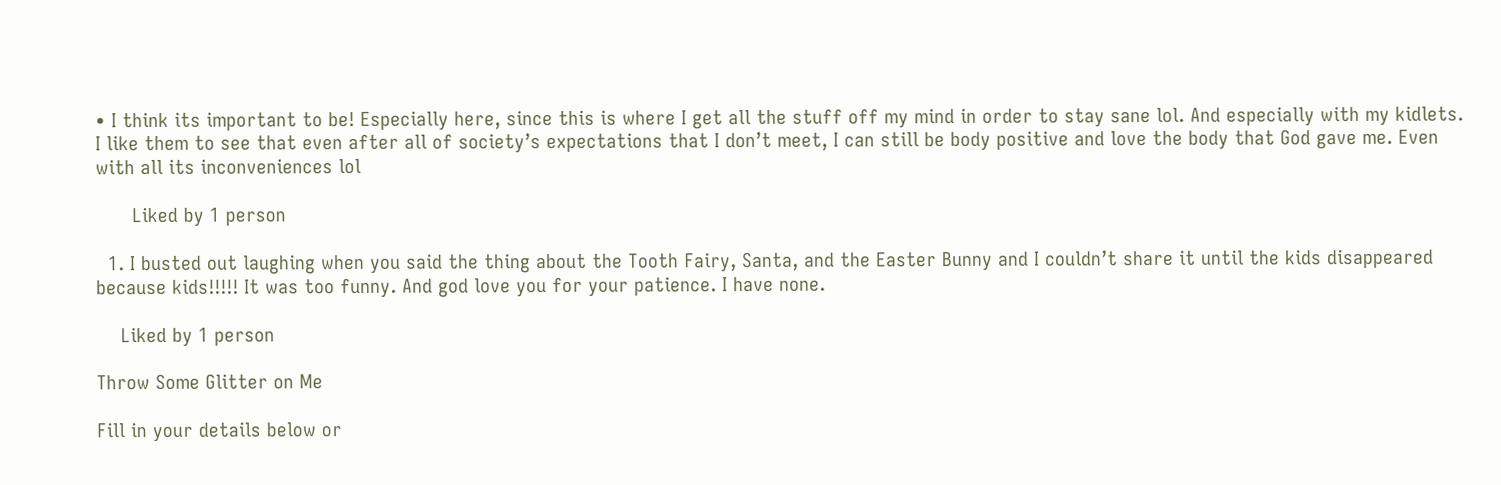• I think its important to be! Especially here, since this is where I get all the stuff off my mind in order to stay sane lol. And especially with my kidlets. I like them to see that even after all of society’s expectations that I don’t meet, I can still be body positive and love the body that God gave me. Even with all its inconveniences lol

      Liked by 1 person

  1. I busted out laughing when you said the thing about the Tooth Fairy, Santa, and the Easter Bunny and I couldn’t share it until the kids disappeared because kids!!!!! It was too funny. And god love you for your patience. I have none.

    Liked by 1 person

Throw Some Glitter on Me

Fill in your details below or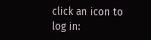click an icon to log in: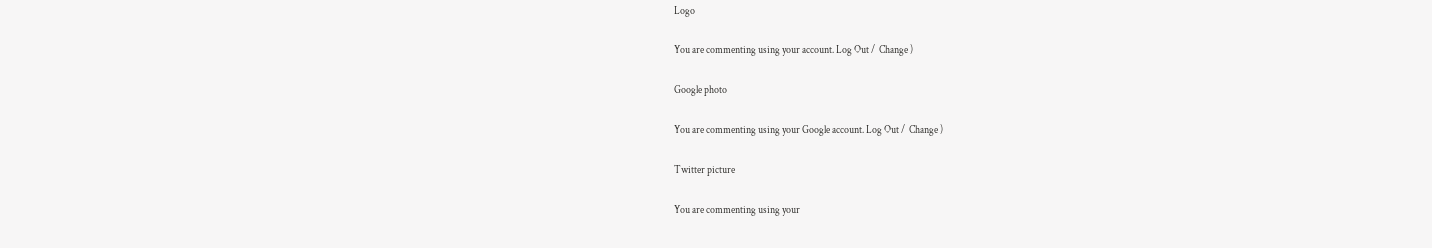Logo

You are commenting using your account. Log Out /  Change )

Google photo

You are commenting using your Google account. Log Out /  Change )

Twitter picture

You are commenting using your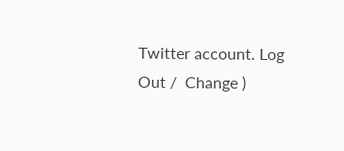Twitter account. Log Out /  Change )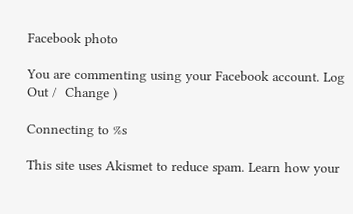Facebook photo

You are commenting using your Facebook account. Log Out /  Change )

Connecting to %s

This site uses Akismet to reduce spam. Learn how your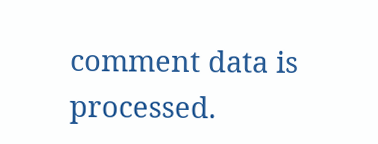comment data is processed.